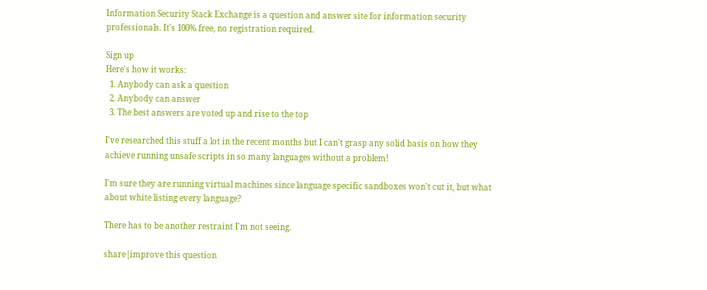Information Security Stack Exchange is a question and answer site for information security professionals. It's 100% free, no registration required.

Sign up
Here's how it works:
  1. Anybody can ask a question
  2. Anybody can answer
  3. The best answers are voted up and rise to the top

I've researched this stuff a lot in the recent months but I can't grasp any solid basis on how they achieve running unsafe scripts in so many languages without a problem!

I'm sure they are running virtual machines since language specific sandboxes won't cut it, but what about white listing every language?

There has to be another restraint I'm not seeing.

share|improve this question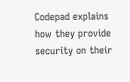Codepad explains how they provide security on their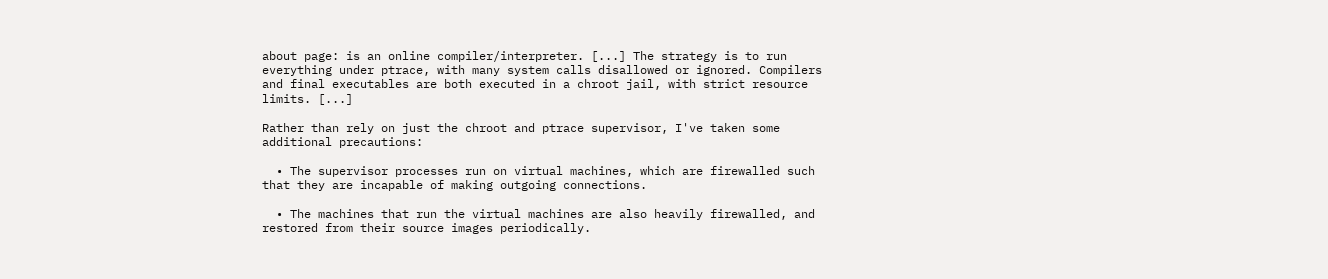about page: is an online compiler/interpreter. [...] The strategy is to run everything under ptrace, with many system calls disallowed or ignored. Compilers and final executables are both executed in a chroot jail, with strict resource limits. [...]

Rather than rely on just the chroot and ptrace supervisor, I've taken some additional precautions:

  • The supervisor processes run on virtual machines, which are firewalled such that they are incapable of making outgoing connections.

  • The machines that run the virtual machines are also heavily firewalled, and restored from their source images periodically.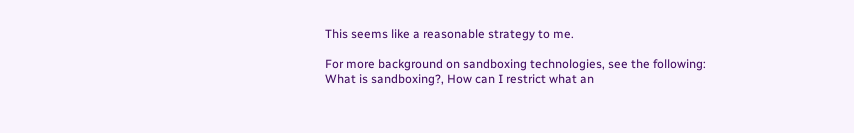This seems like a reasonable strategy to me.

For more background on sandboxing technologies, see the following: What is sandboxing?, How can I restrict what an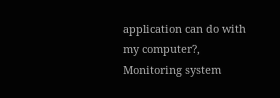application can do with my computer?, Monitoring system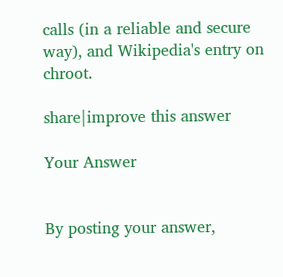calls (in a reliable and secure way), and Wikipedia's entry on chroot.

share|improve this answer

Your Answer


By posting your answer,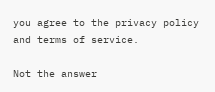you agree to the privacy policy and terms of service.

Not the answer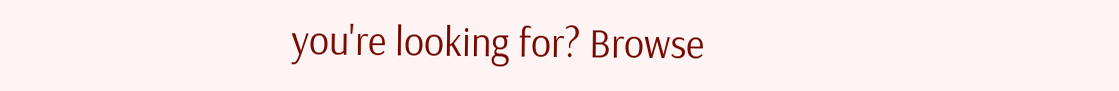you're looking for? Browse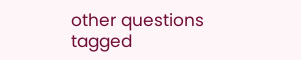other questions tagged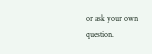or ask your own question.